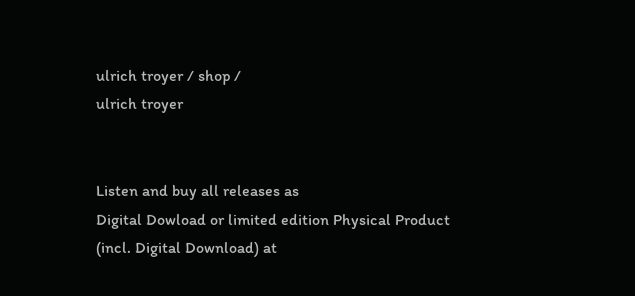ulrich troyer / shop /
ulrich troyer


Listen and buy all releases as
Digital Dowload or limited edition Physical Product
(incl. Digital Download) at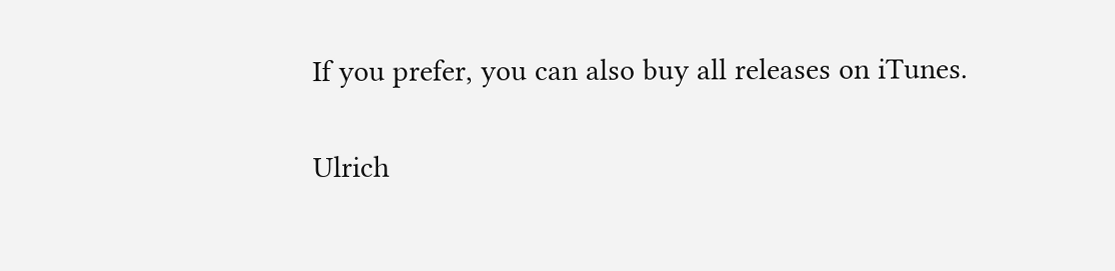If you prefer, you can also buy all releases on iTunes.

Ulrich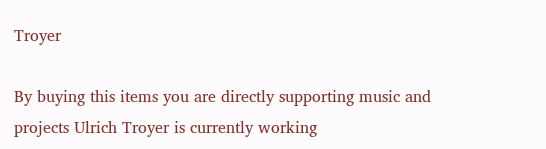Troyer

By buying this items you are directly supporting music and
projects Ulrich Troyer is currently working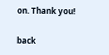on. Thank you!

back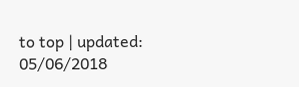to top | updated: 05/06/2018